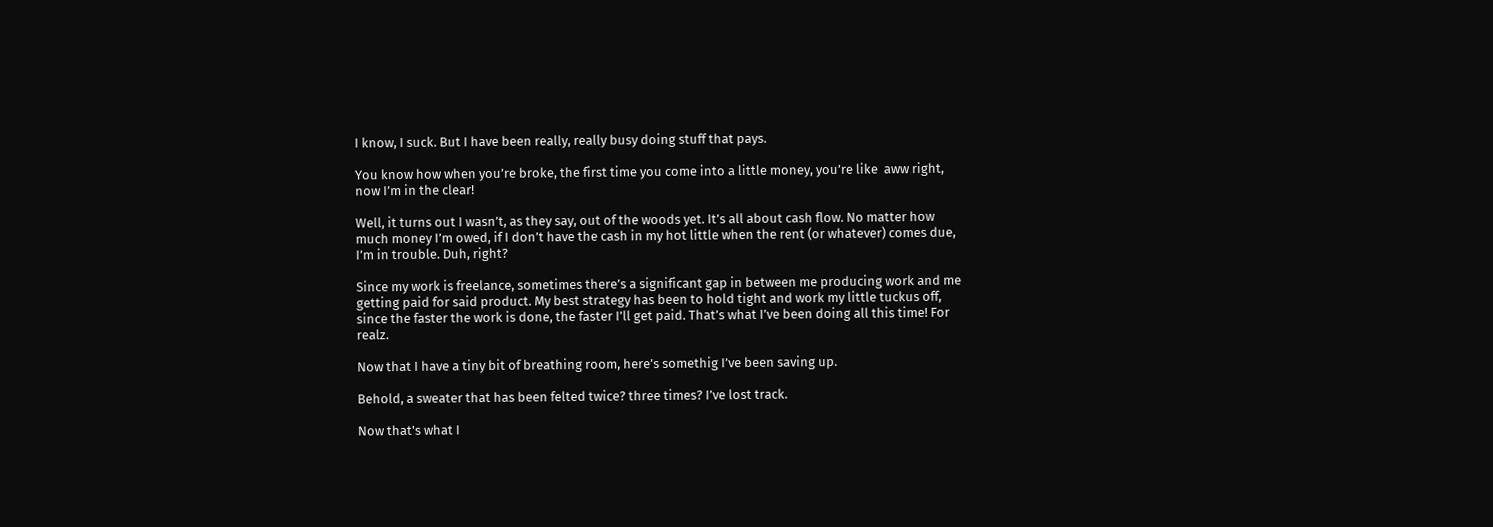I know, I suck. But I have been really, really busy doing stuff that pays.

You know how when you’re broke, the first time you come into a little money, you’re like  aww right, now I’m in the clear!

Well, it turns out I wasn’t, as they say, out of the woods yet. It’s all about cash flow. No matter how much money I’m owed, if I don’t have the cash in my hot little when the rent (or whatever) comes due, I’m in trouble. Duh, right?

Since my work is freelance, sometimes there’s a significant gap in between me producing work and me getting paid for said product. My best strategy has been to hold tight and work my little tuckus off, since the faster the work is done, the faster I’ll get paid. That’s what I’ve been doing all this time! For realz.

Now that I have a tiny bit of breathing room, here’s somethig I’ve been saving up.

Behold, a sweater that has been felted twice? three times? I’ve lost track.

Now that's what I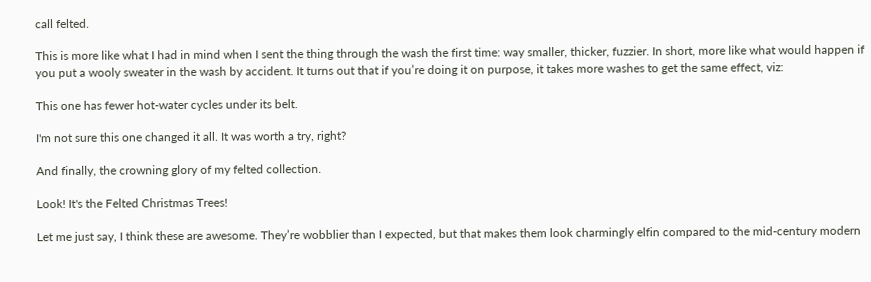call felted.

This is more like what I had in mind when I sent the thing through the wash the first time: way smaller, thicker, fuzzier. In short, more like what would happen if you put a wooly sweater in the wash by accident. It turns out that if you’re doing it on purpose, it takes more washes to get the same effect, viz:

This one has fewer hot-water cycles under its belt.

I'm not sure this one changed it all. It was worth a try, right?

And finally, the crowning glory of my felted collection.

Look! It's the Felted Christmas Trees!

Let me just say, I think these are awesome. They’re wobblier than I expected, but that makes them look charmingly elfin compared to the mid-century modern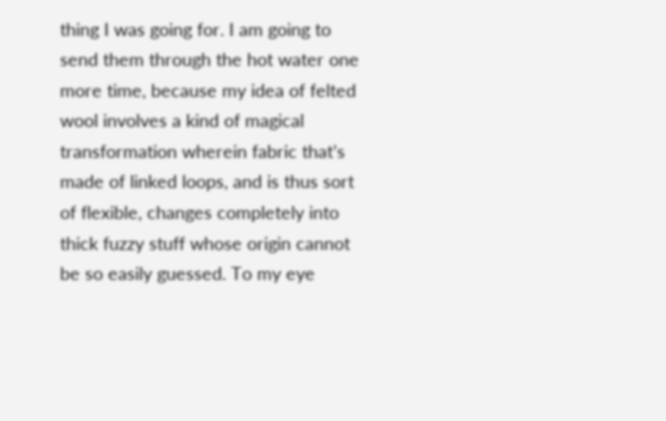thing I was going for. I am going to send them through the hot water one more time, because my idea of felted wool involves a kind of magical transformation wherein fabric that’s made of linked loops, and is thus sort of flexible, changes completely into thick fuzzy stuff whose origin cannot be so easily guessed. To my eye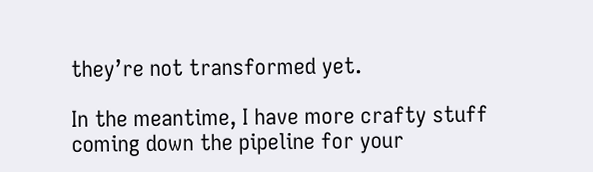they’re not transformed yet.

In the meantime, I have more crafty stuff coming down the pipeline for your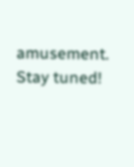amusement. Stay tuned!